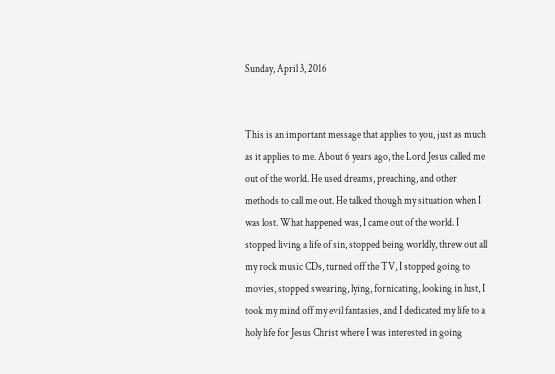Sunday, April 3, 2016


This is an important message that applies to you, just as much as it applies to me. About 6 years ago, the Lord Jesus called me out of the world. He used dreams, preaching, and other methods to call me out. He talked though my situation when I was lost. What happened was, I came out of the world. I stopped living a life of sin, stopped being worldly, threw out all my rock music CDs, turned off the TV, I stopped going to movies, stopped swearing, lying, fornicating, looking in lust, I took my mind off my evil fantasies, and I dedicated my life to a holy life for Jesus Christ where I was interested in going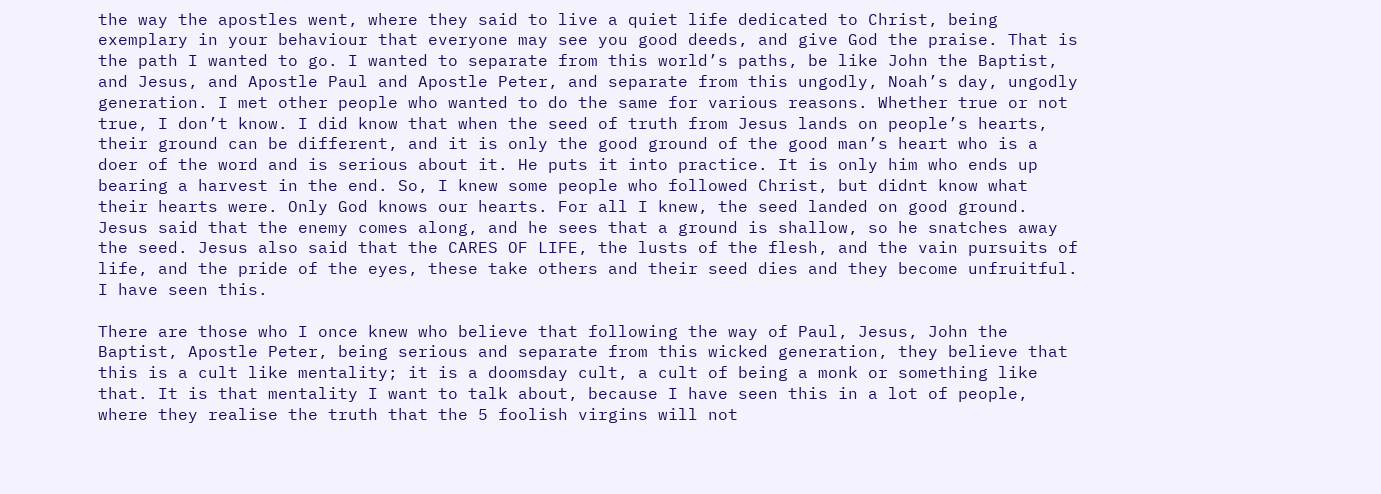the way the apostles went, where they said to live a quiet life dedicated to Christ, being exemplary in your behaviour that everyone may see you good deeds, and give God the praise. That is the path I wanted to go. I wanted to separate from this world’s paths, be like John the Baptist, and Jesus, and Apostle Paul and Apostle Peter, and separate from this ungodly, Noah’s day, ungodly generation. I met other people who wanted to do the same for various reasons. Whether true or not true, I don’t know. I did know that when the seed of truth from Jesus lands on people’s hearts, their ground can be different, and it is only the good ground of the good man’s heart who is a doer of the word and is serious about it. He puts it into practice. It is only him who ends up bearing a harvest in the end. So, I knew some people who followed Christ, but didnt know what their hearts were. Only God knows our hearts. For all I knew, the seed landed on good ground. Jesus said that the enemy comes along, and he sees that a ground is shallow, so he snatches away the seed. Jesus also said that the CARES OF LIFE, the lusts of the flesh, and the vain pursuits of life, and the pride of the eyes, these take others and their seed dies and they become unfruitful. I have seen this.

There are those who I once knew who believe that following the way of Paul, Jesus, John the Baptist, Apostle Peter, being serious and separate from this wicked generation, they believe that this is a cult like mentality; it is a doomsday cult, a cult of being a monk or something like that. It is that mentality I want to talk about, because I have seen this in a lot of people, where they realise the truth that the 5 foolish virgins will not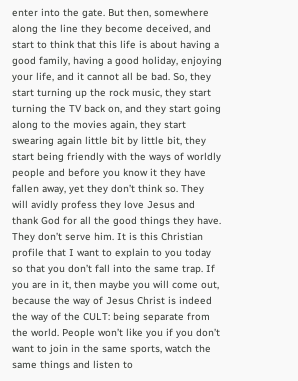enter into the gate. But then, somewhere along the line they become deceived, and start to think that this life is about having a good family, having a good holiday, enjoying your life, and it cannot all be bad. So, they start turning up the rock music, they start turning the TV back on, and they start going along to the movies again, they start swearing again little bit by little bit, they start being friendly with the ways of worldly people and before you know it they have fallen away, yet they don’t think so. They will avidly profess they love Jesus and thank God for all the good things they have. They don’t serve him. It is this Christian profile that I want to explain to you today so that you don’t fall into the same trap. If you are in it, then maybe you will come out, because the way of Jesus Christ is indeed the way of the CULT: being separate from the world. People won’t like you if you don’t want to join in the same sports, watch the same things and listen to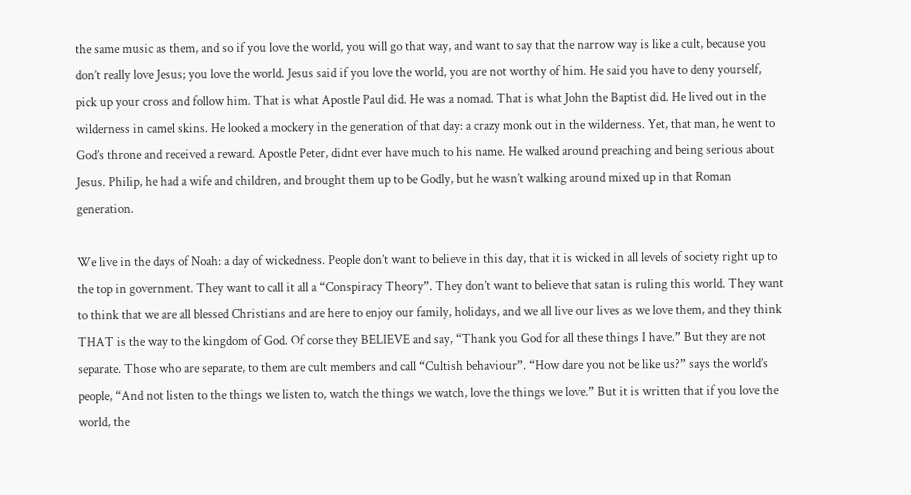the same music as them, and so if you love the world, you will go that way, and want to say that the narrow way is like a cult, because you don’t really love Jesus; you love the world. Jesus said if you love the world, you are not worthy of him. He said you have to deny yourself, pick up your cross and follow him. That is what Apostle Paul did. He was a nomad. That is what John the Baptist did. He lived out in the wilderness in camel skins. He looked a mockery in the generation of that day: a crazy monk out in the wilderness. Yet, that man, he went to God’s throne and received a reward. Apostle Peter, didnt ever have much to his name. He walked around preaching and being serious about Jesus. Philip, he had a wife and children, and brought them up to be Godly, but he wasn’t walking around mixed up in that Roman generation.

We live in the days of Noah: a day of wickedness. People don’t want to believe in this day, that it is wicked in all levels of society right up to the top in government. They want to call it all a “Conspiracy Theory”. They don’t want to believe that satan is ruling this world. They want to think that we are all blessed Christians and are here to enjoy our family, holidays, and we all live our lives as we love them, and they think THAT is the way to the kingdom of God. Of corse they BELIEVE and say, “Thank you God for all these things I have.” But they are not separate. Those who are separate, to them are cult members and call “Cultish behaviour”. “How dare you not be like us?” says the world’s people, “And not listen to the things we listen to, watch the things we watch, love the things we love.” But it is written that if you love the world, the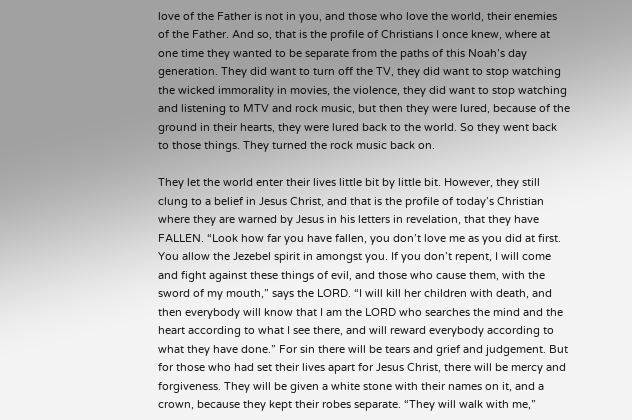love of the Father is not in you, and those who love the world, their enemies of the Father. And so, that is the profile of Christians I once knew, where at one time they wanted to be separate from the paths of this Noah’s day generation. They did want to turn off the TV, they did want to stop watching the wicked immorality in movies, the violence, they did want to stop watching and listening to MTV and rock music, but then they were lured, because of the ground in their hearts, they were lured back to the world. So they went back to those things. They turned the rock music back on.

They let the world enter their lives little bit by little bit. However, they still clung to a belief in Jesus Christ, and that is the profile of today’s Christian where they are warned by Jesus in his letters in revelation, that they have FALLEN. “Look how far you have fallen, you don’t love me as you did at first. You allow the Jezebel spirit in amongst you. If you don’t repent, I will come and fight against these things of evil, and those who cause them, with the sword of my mouth,” says the LORD. “I will kill her children with death, and then everybody will know that I am the LORD who searches the mind and the heart according to what I see there, and will reward everybody according to what they have done.” For sin there will be tears and grief and judgement. But for those who had set their lives apart for Jesus Christ, there will be mercy and forgiveness. They will be given a white stone with their names on it, and a crown, because they kept their robes separate. “They will walk with me,”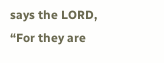says the LORD, “For they are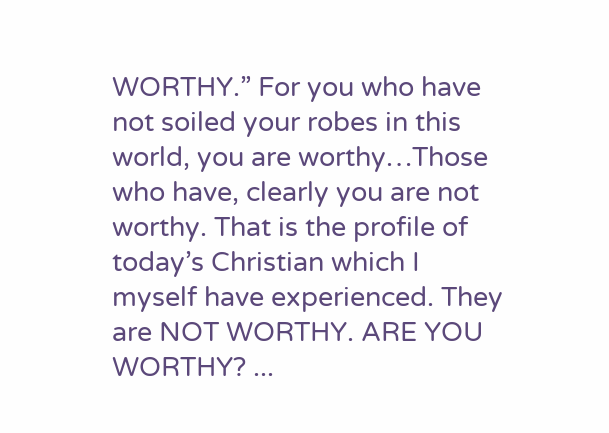WORTHY.” For you who have not soiled your robes in this world, you are worthy…Those who have, clearly you are not worthy. That is the profile of today’s Christian which I myself have experienced. They are NOT WORTHY. ARE YOU WORTHY? ...